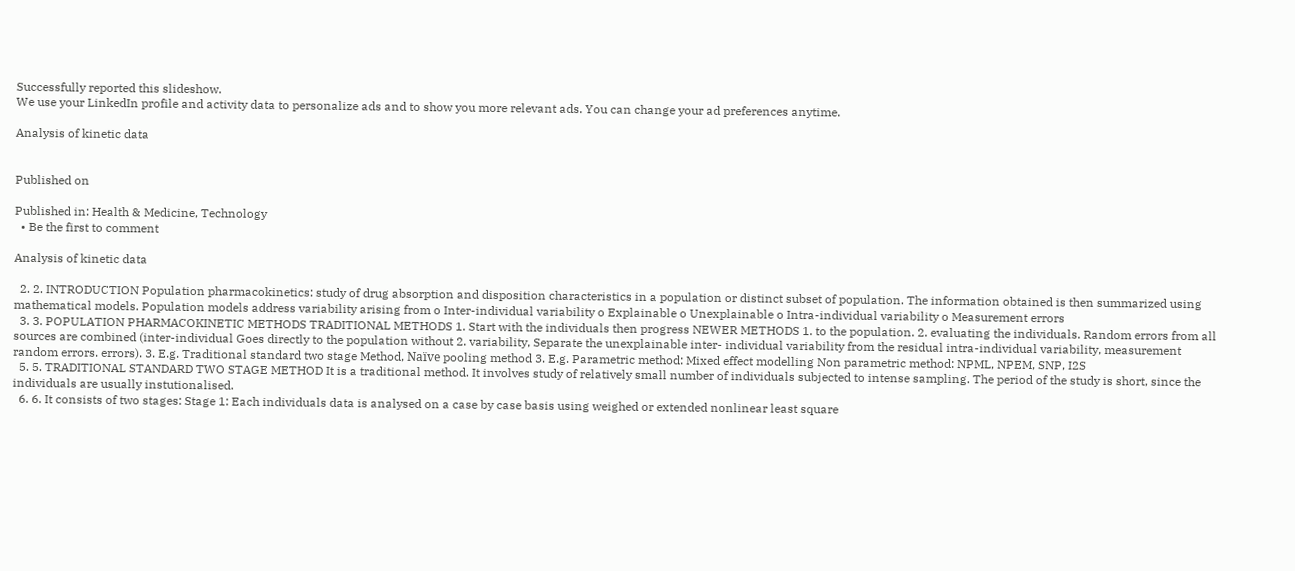Successfully reported this slideshow.
We use your LinkedIn profile and activity data to personalize ads and to show you more relevant ads. You can change your ad preferences anytime.

Analysis of kinetic data


Published on

Published in: Health & Medicine, Technology
  • Be the first to comment

Analysis of kinetic data

  2. 2. INTRODUCTION Population pharmacokinetics: study of drug absorption and disposition characteristics in a population or distinct subset of population. The information obtained is then summarized using mathematical models. Population models address variability arising from o Inter-individual variability o Explainable o Unexplainable o Intra-individual variability o Measurement errors
  3. 3. POPULATION PHARMACOKINETIC METHODS TRADITIONAL METHODS 1. Start with the individuals then progress NEWER METHODS 1. to the population. 2. evaluating the individuals. Random errors from all sources are combined (inter-individual Goes directly to the population without 2. variability, Separate the unexplainable inter- individual variability from the residual intra-individual variability, measurement random errors. errors). 3. E.g. Traditional standard two stage Method, Naïve pooling method 3. E.g. Parametric method: Mixed effect modelling Non parametric method: NPML, NPEM, SNP, I2S
  5. 5. TRADITIONAL STANDARD TWO STAGE METHOD It is a traditional method. It involves study of relatively small number of individuals subjected to intense sampling. The period of the study is short, since the individuals are usually instutionalised.
  6. 6. It consists of two stages: Stage 1: Each individuals data is analysed on a case by case basis using weighed or extended nonlinear least square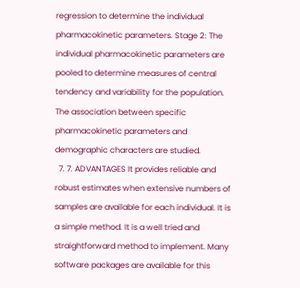regression to determine the individual pharmacokinetic parameters. Stage 2: The individual pharmacokinetic parameters are pooled to determine measures of central tendency and variability for the population. The association between specific pharmacokinetic parameters and demographic characters are studied.
  7. 7. ADVANTAGES It provides reliable and robust estimates when extensive numbers of samples are available for each individual. It is a simple method. It is a well tried and straightforward method to implement. Many software packages are available for this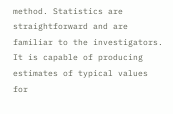method. Statistics are straightforward and are familiar to the investigators. It is capable of producing estimates of typical values for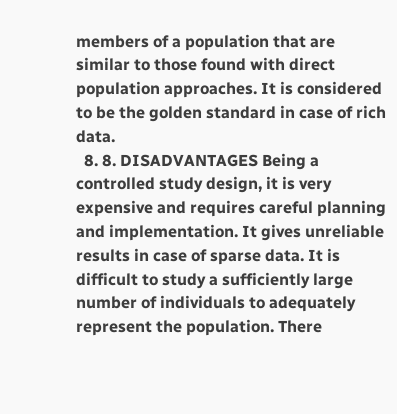members of a population that are similar to those found with direct population approaches. It is considered to be the golden standard in case of rich data.
  8. 8. DISADVANTAGES Being a controlled study design, it is very expensive and requires careful planning and implementation. It gives unreliable results in case of sparse data. It is difficult to study a sufficiently large number of individuals to adequately represent the population. There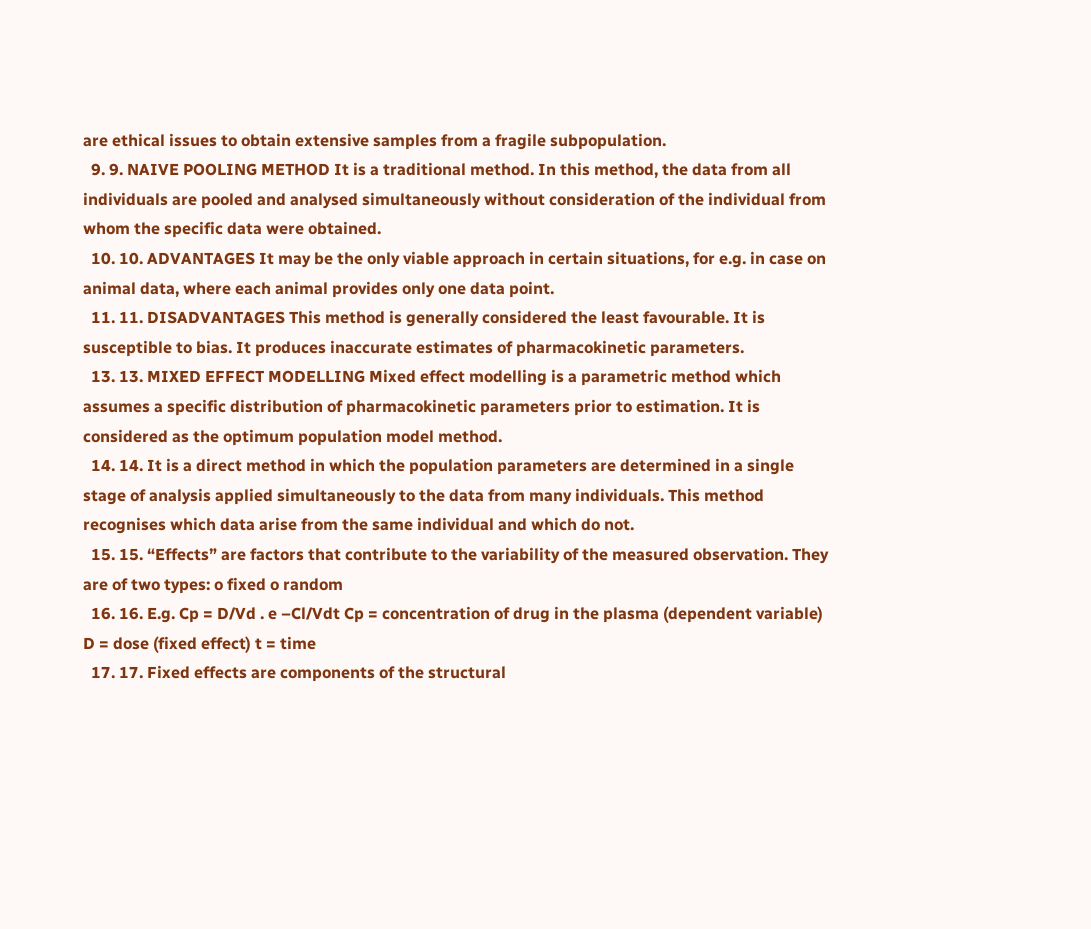are ethical issues to obtain extensive samples from a fragile subpopulation.
  9. 9. NAIVE POOLING METHOD It is a traditional method. In this method, the data from all individuals are pooled and analysed simultaneously without consideration of the individual from whom the specific data were obtained.
  10. 10. ADVANTAGES It may be the only viable approach in certain situations, for e.g. in case on animal data, where each animal provides only one data point.
  11. 11. DISADVANTAGES This method is generally considered the least favourable. It is susceptible to bias. It produces inaccurate estimates of pharmacokinetic parameters.
  13. 13. MIXED EFFECT MODELLING Mixed effect modelling is a parametric method which assumes a specific distribution of pharmacokinetic parameters prior to estimation. It is considered as the optimum population model method.
  14. 14. It is a direct method in which the population parameters are determined in a single stage of analysis applied simultaneously to the data from many individuals. This method recognises which data arise from the same individual and which do not.
  15. 15. “Effects” are factors that contribute to the variability of the measured observation. They are of two types: o fixed o random
  16. 16. E.g. Cp = D/Vd . e –Cl/Vdt Cp = concentration of drug in the plasma (dependent variable) D = dose (fixed effect) t = time
  17. 17. Fixed effects are components of the structural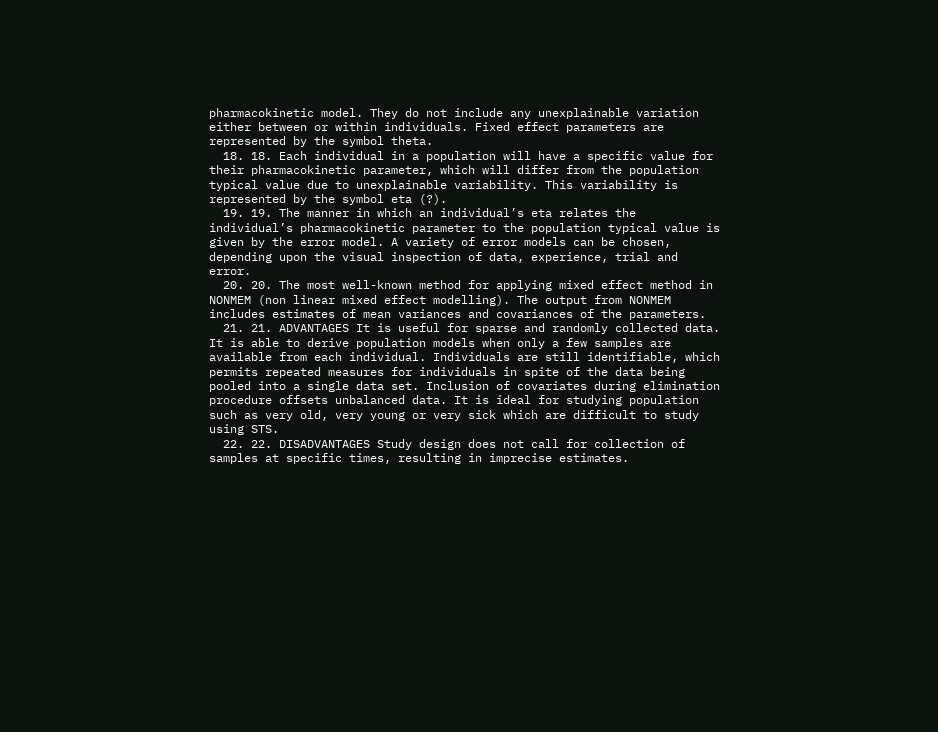pharmacokinetic model. They do not include any unexplainable variation either between or within individuals. Fixed effect parameters are represented by the symbol theta.
  18. 18. Each individual in a population will have a specific value for their pharmacokinetic parameter, which will differ from the population typical value due to unexplainable variability. This variability is represented by the symbol eta (?).
  19. 19. The manner in which an individual’s eta relates the individual’s pharmacokinetic parameter to the population typical value is given by the error model. A variety of error models can be chosen, depending upon the visual inspection of data, experience, trial and error.
  20. 20. The most well-known method for applying mixed effect method in NONMEM (non linear mixed effect modelling). The output from NONMEM includes estimates of mean variances and covariances of the parameters.
  21. 21. ADVANTAGES It is useful for sparse and randomly collected data. It is able to derive population models when only a few samples are available from each individual. Individuals are still identifiable, which permits repeated measures for individuals in spite of the data being pooled into a single data set. Inclusion of covariates during elimination procedure offsets unbalanced data. It is ideal for studying population such as very old, very young or very sick which are difficult to study using STS.
  22. 22. DISADVANTAGES Study design does not call for collection of samples at specific times, resulting in imprecise estimates.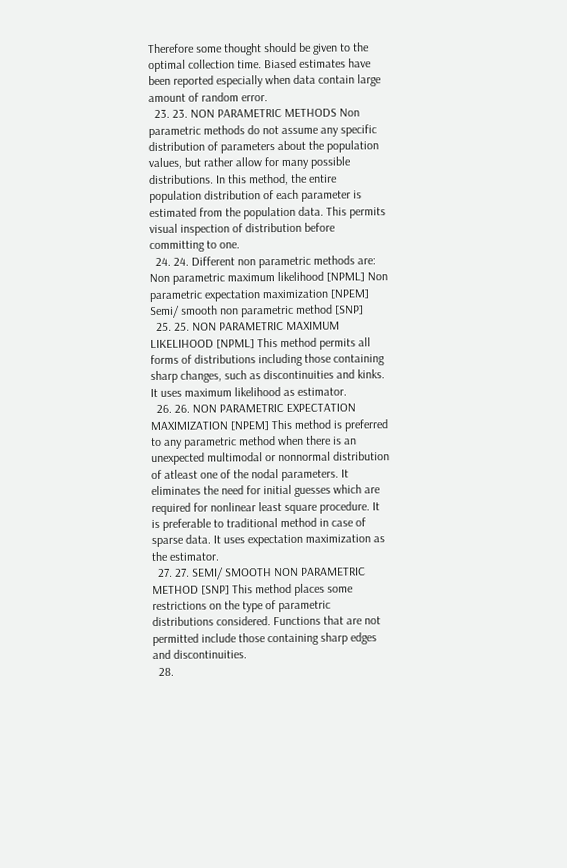Therefore some thought should be given to the optimal collection time. Biased estimates have been reported especially when data contain large amount of random error.
  23. 23. NON PARAMETRIC METHODS Non parametric methods do not assume any specific distribution of parameters about the population values, but rather allow for many possible distributions. In this method, the entire population distribution of each parameter is estimated from the population data. This permits visual inspection of distribution before committing to one.
  24. 24. Different non parametric methods are: Non parametric maximum likelihood [NPML] Non parametric expectation maximization [NPEM] Semi/ smooth non parametric method [SNP]
  25. 25. NON PARAMETRIC MAXIMUM LIKELIHOOD [NPML] This method permits all forms of distributions including those containing sharp changes, such as discontinuities and kinks. It uses maximum likelihood as estimator.
  26. 26. NON PARAMETRIC EXPECTATION MAXIMIZATION [NPEM] This method is preferred to any parametric method when there is an unexpected multimodal or nonnormal distribution of atleast one of the nodal parameters. It eliminates the need for initial guesses which are required for nonlinear least square procedure. It is preferable to traditional method in case of sparse data. It uses expectation maximization as the estimator.
  27. 27. SEMI/ SMOOTH NON PARAMETRIC METHOD [SNP] This method places some restrictions on the type of parametric distributions considered. Functions that are not permitted include those containing sharp edges and discontinuities.
  28.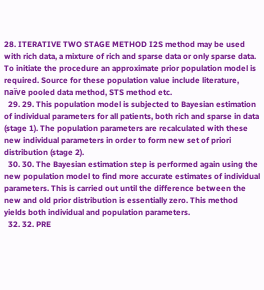28. ITERATIVE TWO STAGE METHOD I2S method may be used with rich data, a mixture of rich and sparse data or only sparse data. To initiate the procedure an approximate prior population model is required. Source for these population value include literature, naïve pooled data method, STS method etc.
  29. 29. This population model is subjected to Bayesian estimation of individual parameters for all patients, both rich and sparse in data (stage 1). The population parameters are recalculated with these new individual parameters in order to form new set of priori distribution (stage 2).
  30. 30. The Bayesian estimation step is performed again using the new population model to find more accurate estimates of individual parameters. This is carried out until the difference between the new and old prior distribution is essentially zero. This method yields both individual and population parameters.
  32. 32. PRE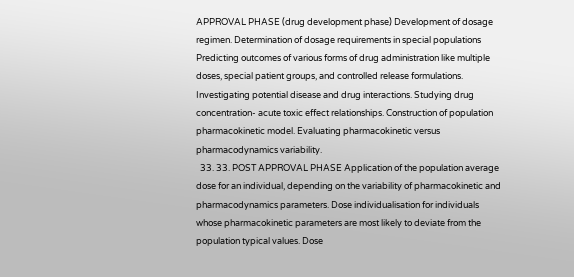APPROVAL PHASE (drug development phase) Development of dosage regimen. Determination of dosage requirements in special populations Predicting outcomes of various forms of drug administration like multiple doses, special patient groups, and controlled release formulations. Investigating potential disease and drug interactions. Studying drug concentration- acute toxic effect relationships. Construction of population pharmacokinetic model. Evaluating pharmacokinetic versus pharmacodynamics variability.
  33. 33. POST APPROVAL PHASE Application of the population average dose for an individual, depending on the variability of pharmacokinetic and pharmacodynamics parameters. Dose individualisation for individuals whose pharmacokinetic parameters are most likely to deviate from the population typical values. Dose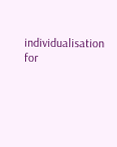individualisation for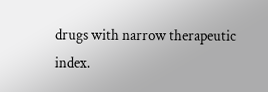drugs with narrow therapeutic index.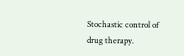Stochastic control of drug therapy.